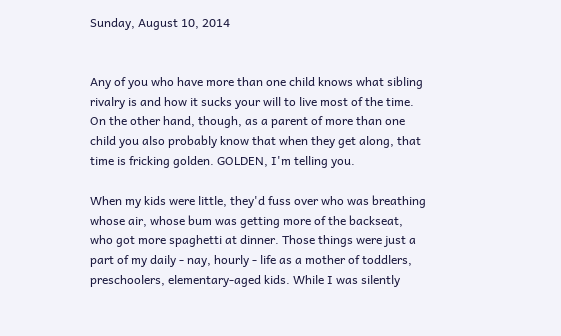Sunday, August 10, 2014


Any of you who have more than one child knows what sibling rivalry is and how it sucks your will to live most of the time. On the other hand, though, as a parent of more than one child you also probably know that when they get along, that time is fricking golden. GOLDEN, I'm telling you.

When my kids were little, they'd fuss over who was breathing whose air, whose bum was getting more of the backseat, who got more spaghetti at dinner. Those things were just a part of my daily - nay, hourly - life as a mother of toddlers, preschoolers, elementary-aged kids. While I was silently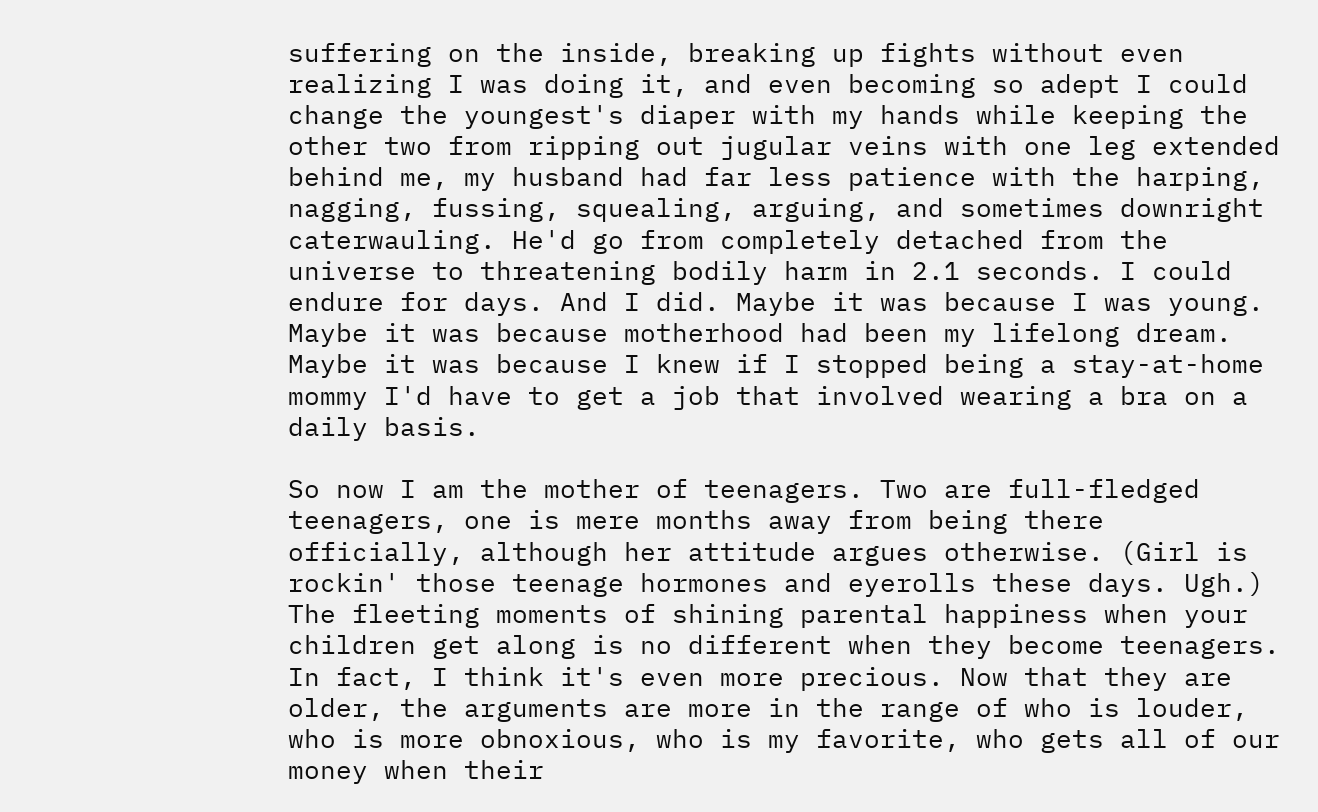suffering on the inside, breaking up fights without even realizing I was doing it, and even becoming so adept I could change the youngest's diaper with my hands while keeping the other two from ripping out jugular veins with one leg extended behind me, my husband had far less patience with the harping, nagging, fussing, squealing, arguing, and sometimes downright caterwauling. He'd go from completely detached from the universe to threatening bodily harm in 2.1 seconds. I could endure for days. And I did. Maybe it was because I was young. Maybe it was because motherhood had been my lifelong dream. Maybe it was because I knew if I stopped being a stay-at-home mommy I'd have to get a job that involved wearing a bra on a daily basis.

So now I am the mother of teenagers. Two are full-fledged teenagers, one is mere months away from being there officially, although her attitude argues otherwise. (Girl is rockin' those teenage hormones and eyerolls these days. Ugh.) The fleeting moments of shining parental happiness when your children get along is no different when they become teenagers. In fact, I think it's even more precious. Now that they are older, the arguments are more in the range of who is louder, who is more obnoxious, who is my favorite, who gets all of our money when their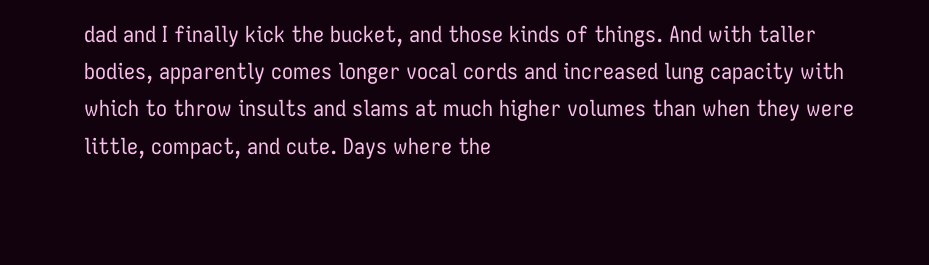dad and I finally kick the bucket, and those kinds of things. And with taller bodies, apparently comes longer vocal cords and increased lung capacity with which to throw insults and slams at much higher volumes than when they were little, compact, and cute. Days where the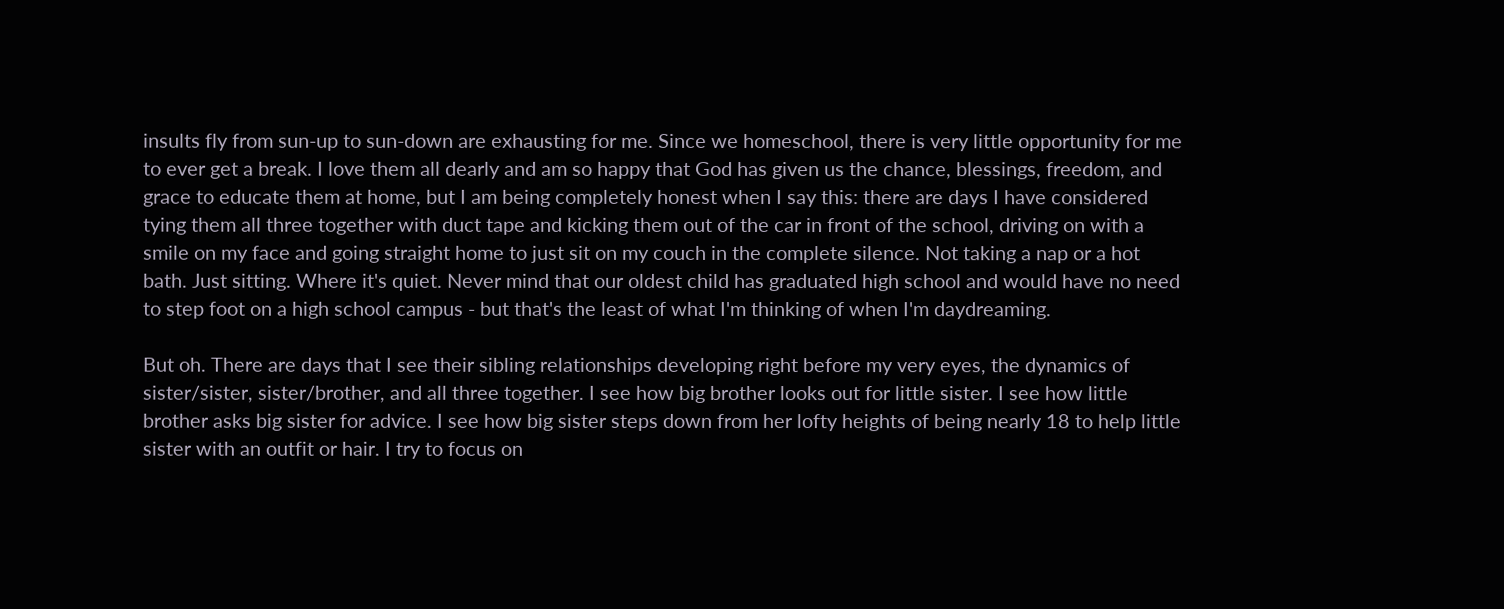insults fly from sun-up to sun-down are exhausting for me. Since we homeschool, there is very little opportunity for me to ever get a break. I love them all dearly and am so happy that God has given us the chance, blessings, freedom, and grace to educate them at home, but I am being completely honest when I say this: there are days I have considered tying them all three together with duct tape and kicking them out of the car in front of the school, driving on with a smile on my face and going straight home to just sit on my couch in the complete silence. Not taking a nap or a hot bath. Just sitting. Where it's quiet. Never mind that our oldest child has graduated high school and would have no need to step foot on a high school campus - but that's the least of what I'm thinking of when I'm daydreaming.

But oh. There are days that I see their sibling relationships developing right before my very eyes, the dynamics of sister/sister, sister/brother, and all three together. I see how big brother looks out for little sister. I see how little brother asks big sister for advice. I see how big sister steps down from her lofty heights of being nearly 18 to help little sister with an outfit or hair. I try to focus on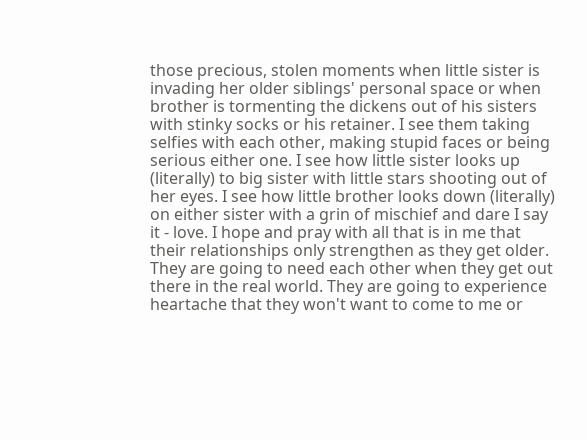those precious, stolen moments when little sister is invading her older siblings' personal space or when brother is tormenting the dickens out of his sisters with stinky socks or his retainer. I see them taking selfies with each other, making stupid faces or being serious either one. I see how little sister looks up (literally) to big sister with little stars shooting out of her eyes. I see how little brother looks down (literally) on either sister with a grin of mischief and dare I say it - love. I hope and pray with all that is in me that their relationships only strengthen as they get older. They are going to need each other when they get out there in the real world. They are going to experience heartache that they won't want to come to me or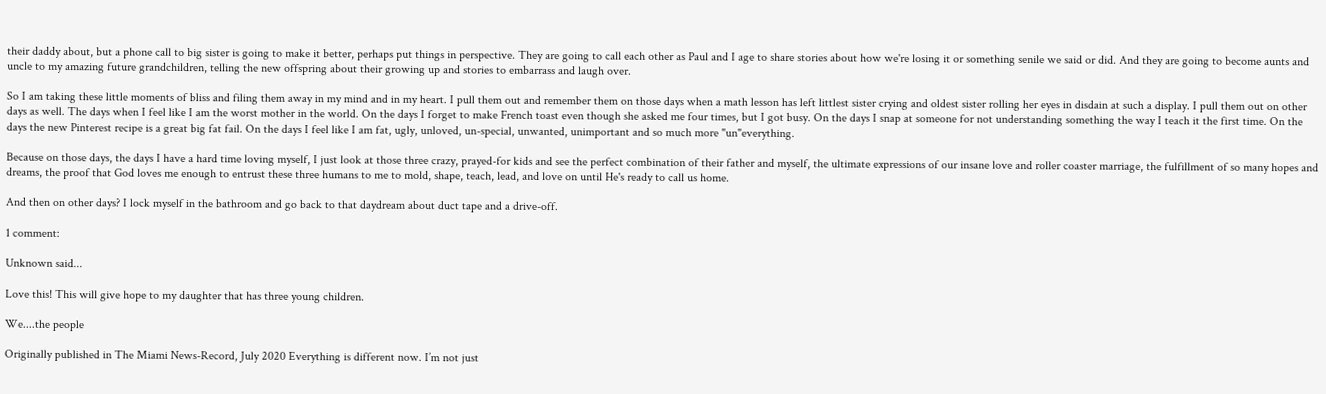their daddy about, but a phone call to big sister is going to make it better, perhaps put things in perspective. They are going to call each other as Paul and I age to share stories about how we're losing it or something senile we said or did. And they are going to become aunts and uncle to my amazing future grandchildren, telling the new offspring about their growing up and stories to embarrass and laugh over.

So I am taking these little moments of bliss and filing them away in my mind and in my heart. I pull them out and remember them on those days when a math lesson has left littlest sister crying and oldest sister rolling her eyes in disdain at such a display. I pull them out on other days as well. The days when I feel like I am the worst mother in the world. On the days I forget to make French toast even though she asked me four times, but I got busy. On the days I snap at someone for not understanding something the way I teach it the first time. On the days the new Pinterest recipe is a great big fat fail. On the days I feel like I am fat, ugly, unloved, un-special, unwanted, unimportant and so much more "un"everything.

Because on those days, the days I have a hard time loving myself, I just look at those three crazy, prayed-for kids and see the perfect combination of their father and myself, the ultimate expressions of our insane love and roller coaster marriage, the fulfillment of so many hopes and dreams, the proof that God loves me enough to entrust these three humans to me to mold, shape, teach, lead, and love on until He's ready to call us home.

And then on other days? I lock myself in the bathroom and go back to that daydream about duct tape and a drive-off.

1 comment:

Unknown said...

Love this! This will give hope to my daughter that has three young children.

We....the people

Originally published in The Miami News-Record, July 2020 Everything is different now. I’m not just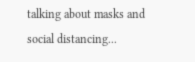talking about masks and social distancing...